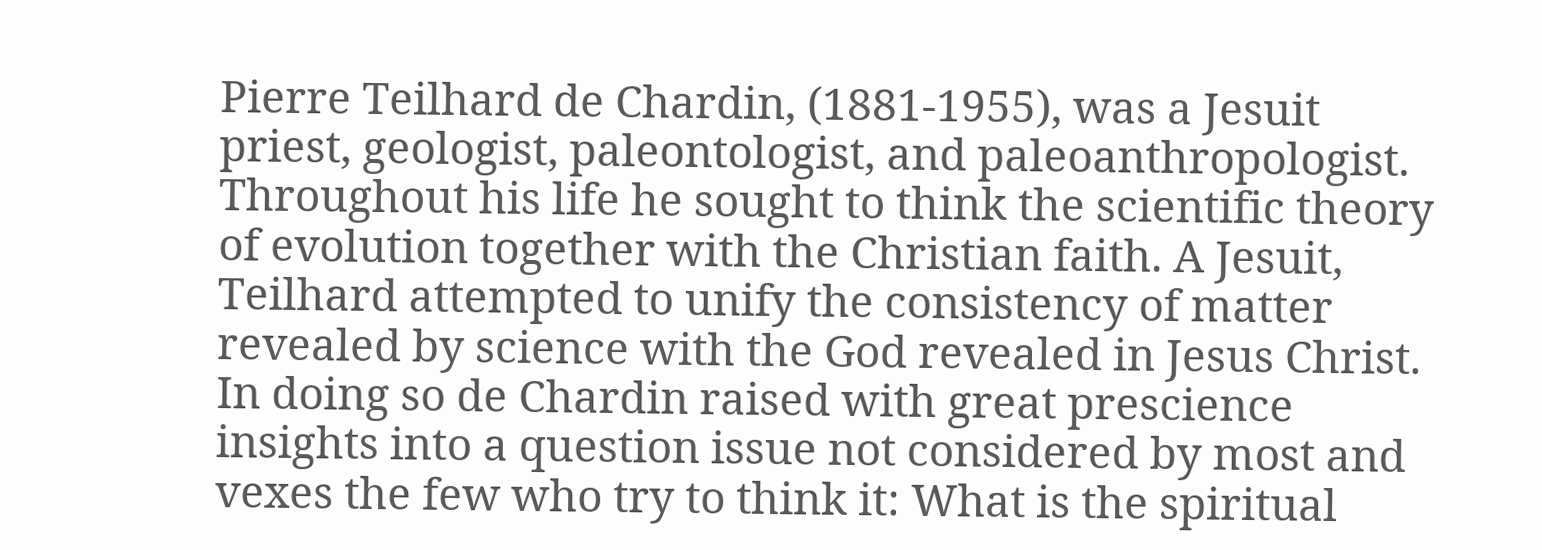Pierre Teilhard de Chardin, (1881-1955), was a Jesuit priest, geologist, paleontologist, and paleoanthropologist. Throughout his life he sought to think the scientific theory of evolution together with the Christian faith. A Jesuit, Teilhard attempted to unify the consistency of matter revealed by science with the God revealed in Jesus Christ. In doing so de Chardin raised with great prescience insights into a question issue not considered by most and vexes the few who try to think it: What is the spiritual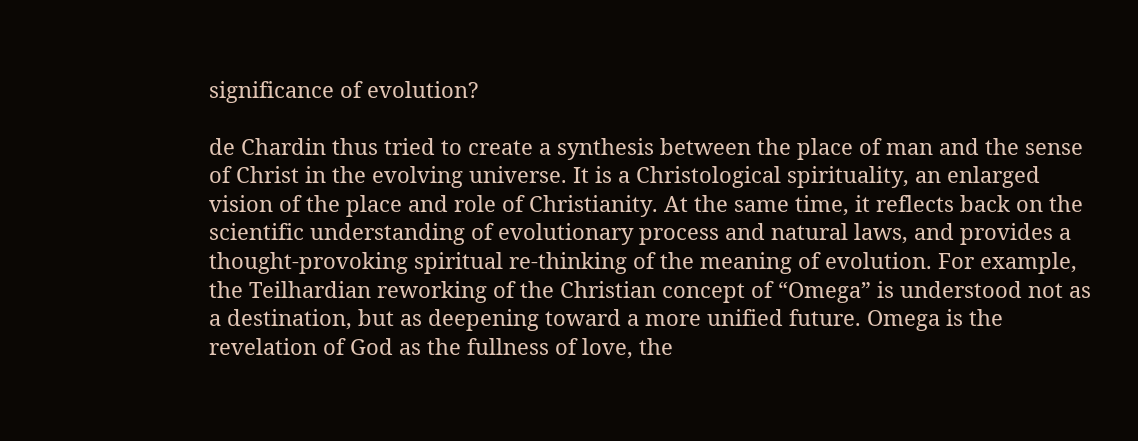significance of evolution?

de Chardin thus tried to create a synthesis between the place of man and the sense of Christ in the evolving universe. It is a Christological spirituality, an enlarged vision of the place and role of Christianity. At the same time, it reflects back on the scientific understanding of evolutionary process and natural laws, and provides a thought-provoking spiritual re-thinking of the meaning of evolution. For example, the Teilhardian reworking of the Christian concept of “Omega” is understood not as a destination, but as deepening toward a more unified future. Omega is the revelation of God as the fullness of love, the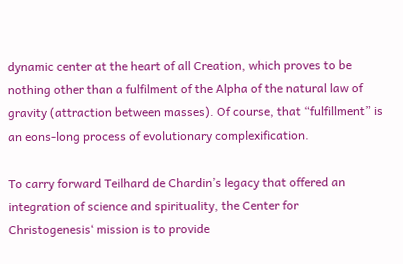dynamic center at the heart of all Creation, which proves to be nothing other than a fulfilment of the Alpha of the natural law of gravity (attraction between masses). Of course, that “fulfillment” is an eons-long process of evolutionary complexification.

To carry forward Teilhard de Chardin’s legacy that offered an integration of science and spirituality, the Center for Christogenesis‘ mission is to provide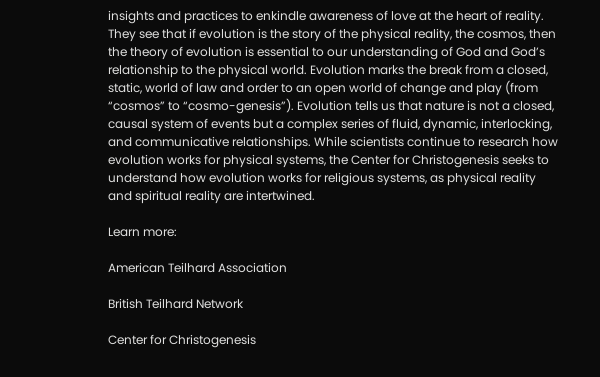insights and practices to enkindle awareness of love at the heart of reality. They see that if evolution is the story of the physical reality, the cosmos, then the theory of evolution is essential to our understanding of God and God’s relationship to the physical world. Evolution marks the break from a closed, static, world of law and order to an open world of change and play (from “cosmos” to “cosmo-genesis”). Evolution tells us that nature is not a closed, causal system of events but a complex series of fluid, dynamic, interlocking, and communicative relationships. While scientists continue to research how evolution works for physical systems, the Center for Christogenesis seeks to understand how evolution works for religious systems, as physical reality and spiritual reality are intertwined.

Learn more:

American Teilhard Association

British Teilhard Network

Center for Christogenesis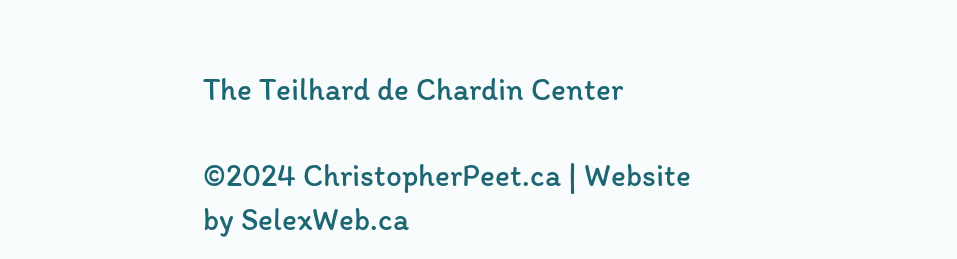The Teilhard de Chardin Center

©2024 ChristopherPeet.ca | Website by SelexWeb.ca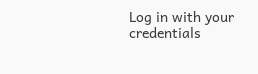Log in with your credentials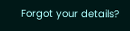Forgot your details?